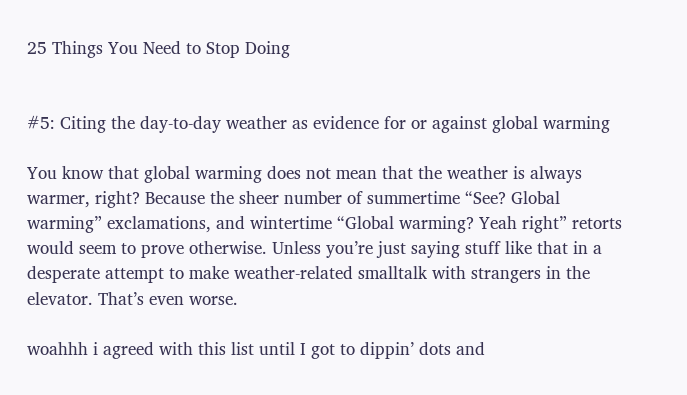25 Things You Need to Stop Doing


#5: Citing the day-to-day weather as evidence for or against global warming

You know that global warming does not mean that the weather is always warmer, right? Because the sheer number of summertime “See? Global warming” exclamations, and wintertime “Global warming? Yeah right” retorts would seem to prove otherwise. Unless you’re just saying stuff like that in a desperate attempt to make weather-related smalltalk with strangers in the elevator. That’s even worse.

woahhh i agreed with this list until I got to dippin’ dots and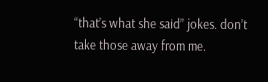“that’s what she said” jokes. don’t take those away from me.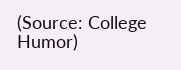(Source: College Humor)